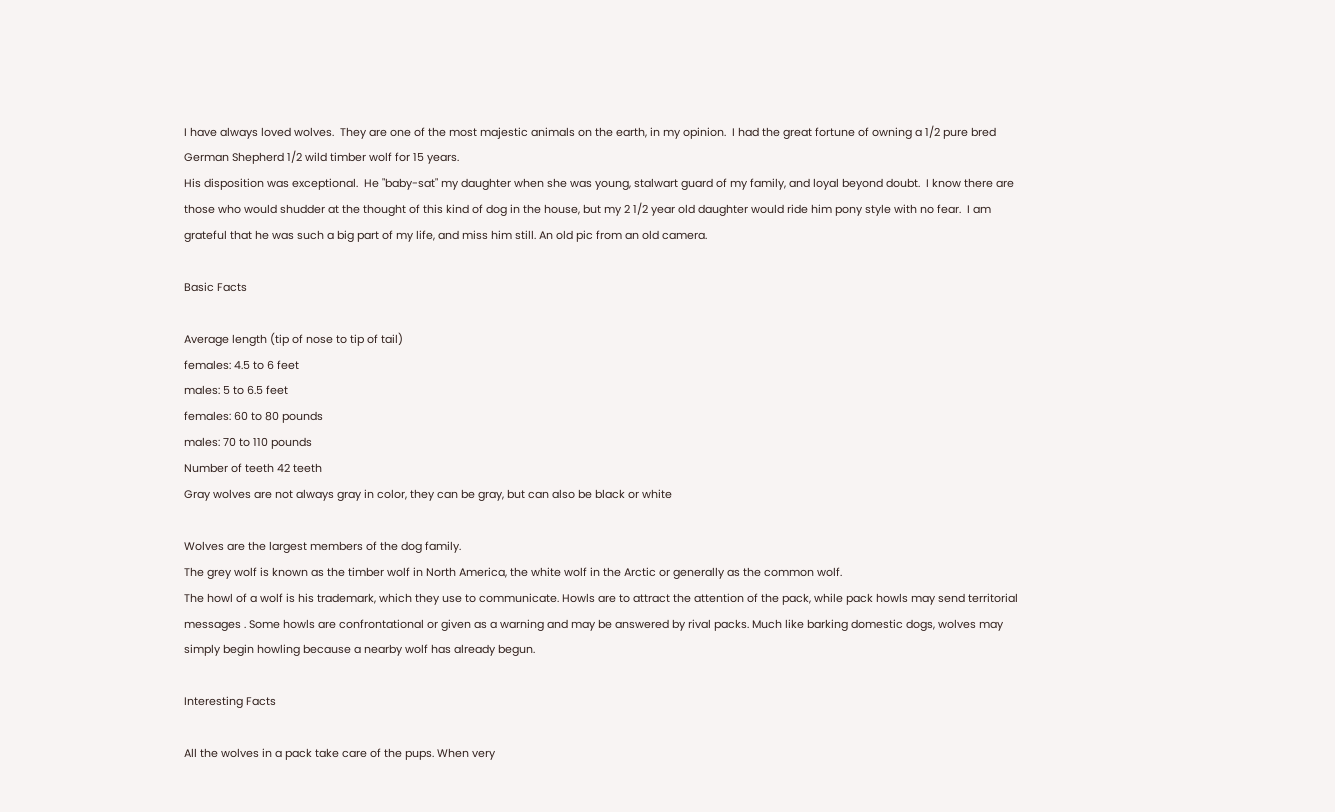I have always loved wolves.  They are one of the most majestic animals on the earth, in my opinion.  I had the great fortune of owning a 1/2 pure bred German Shepherd 1/2 wild timber wolf for 15 years.
His disposition was exceptional.  He "baby-sat" my daughter when she was young, stalwart guard of my family, and loyal beyond doubt.  I know there are those who would shudder at the thought of this kind of dog in the house, but my 2 1/2 year old daughter would ride him pony style with no fear.  I am grateful that he was such a big part of my life, and miss him still. An old pic from an old camera.

Basic Facts

Average length (tip of nose to tip of tail)
females: 4.5 to 6 feet
males: 5 to 6.5 feet
females: 60 to 80 pounds
males: 70 to 110 pounds
Number of teeth 42 teeth
Gray wolves are not always gray in color, they can be gray, but can also be black or white

Wolves are the largest members of the dog family.
The grey wolf is known as the timber wolf in North America, the white wolf in the Arctic or generally as the common wolf.
The howl of a wolf is his trademark, which they use to communicate. Howls are to attract the attention of the pack, while pack howls may send territorial messages . Some howls are confrontational or given as a warning and may be answered by rival packs. Much like barking domestic dogs, wolves may simply begin howling because a nearby wolf has already begun.

Interesting Facts

All the wolves in a pack take care of the pups. When very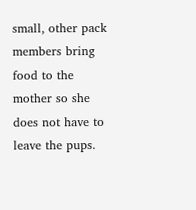small, other pack members bring food to the mother so she does not have to leave the pups.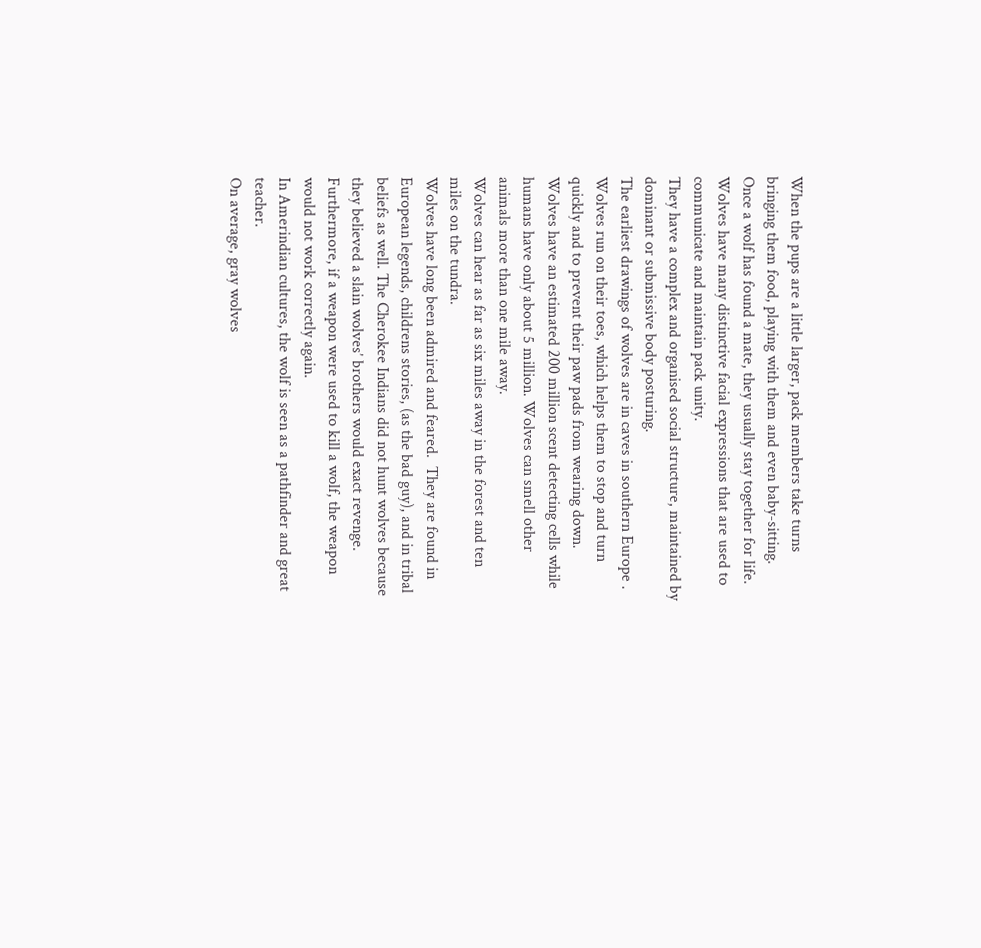When the pups are a little larger, pack members take turns bringing them food, playing with them and even baby-sitting.
Once a wolf has found a mate, they usually stay together for life.
Wolves have many distinctive facial expressions that are used to communicate and maintain pack unity.
They have a complex and organised social structure, maintained by dominant or submissive body posturing.
The earliest drawings of wolves are in caves in southern Europe .
Wolves run on their toes, which helps them to stop and turn quickly and to prevent their paw pads from wearing down.
Wolves have an estimated 200 million scent detecting cells while humans have only about 5 million. Wolves can smell other animals more than one mile away.
Wolves can hear as far as six miles away in the forest and ten miles on the tundra.
Wolves have long been admired and feared.  They are found in European legends, childrens stories, (as the bad guy), and in tribal beliefs as well. The Cherokee Indians did not hunt wolves because they believed a slain wolves’ brothers would exact revenge. Furthermore, if a weapon were used to kill a wolf, the weapon would not work correctly again.
In Amerindian cultures, the wolf is seen as a pathfinder and great teacher.
On average, gray wolves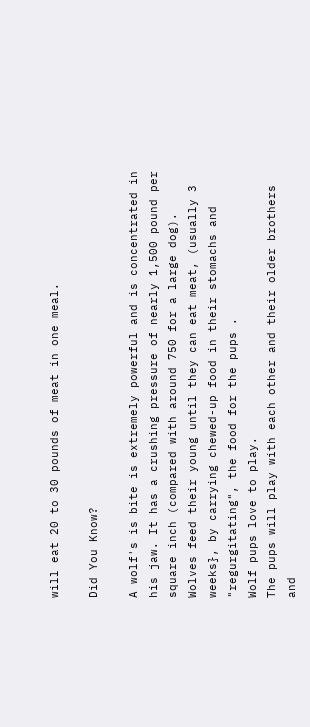will eat 20 to 30 pounds of meat in one meal.

Did You Know?

A wolf's is bite is extremely powerful and is concentrated in his jaw. It has a crushing pressure of nearly 1,500 pound per square inch (compared with around 750 for a large dog).
Wolves feed their young until they can eat meat, (usually 3 weeks}, by carrying chewed-up food in their stomachs and
"regurgitating", the food for the pups .
Wolf pups love to play.
The pups will play with each other and their older brothers and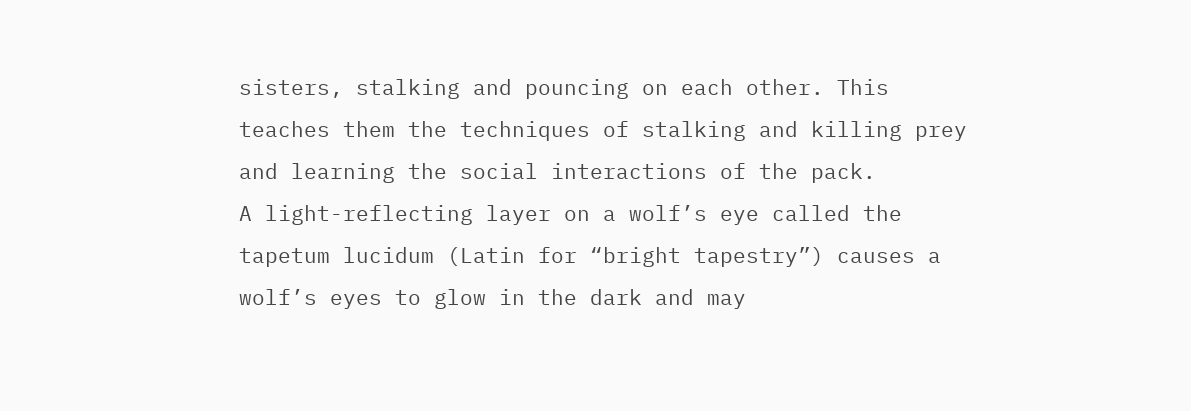sisters, stalking and pouncing on each other. This teaches them the techniques of stalking and killing prey and learning the social interactions of the pack.
A light-reflecting layer on a wolf’s eye called the tapetum lucidum (Latin for “bright tapestry”) causes a wolf’s eyes to glow in the dark and may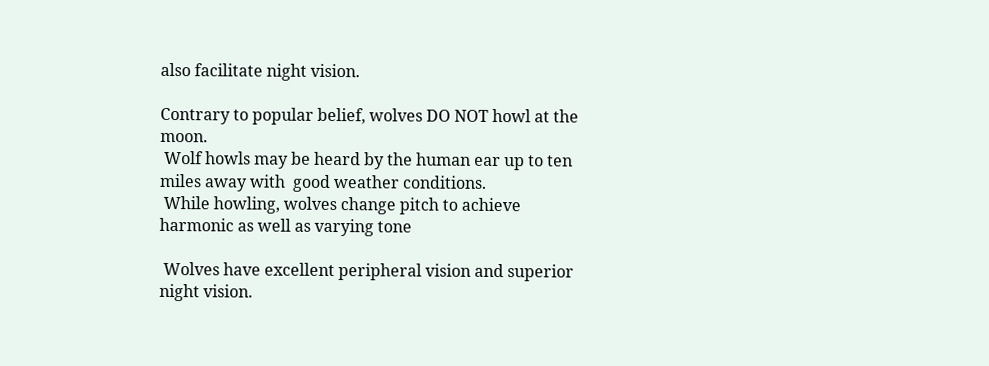also facilitate night vision.

Contrary to popular belief, wolves DO NOT howl at the moon.
 Wolf howls may be heard by the human ear up to ten miles away with  good weather conditions.
 While howling, wolves change pitch to achieve harmonic as well as varying tone

 Wolves have excellent peripheral vision and superior night vision.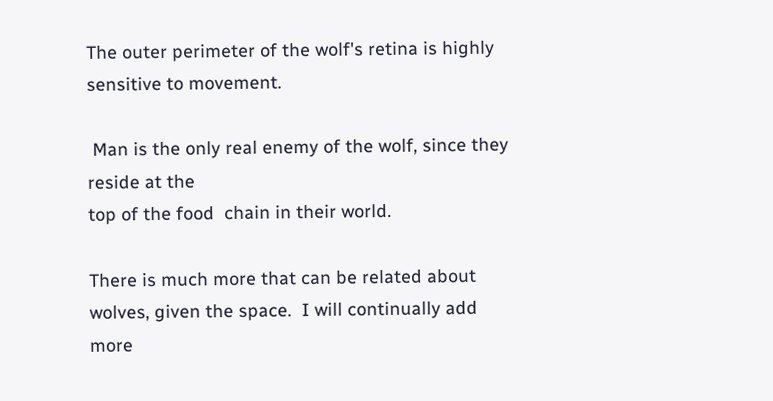The outer perimeter of the wolf's retina is highly sensitive to movement.

 Man is the only real enemy of the wolf, since they reside at the
top of the food  chain in their world.

There is much more that can be related about wolves, given the space.  I will continually add more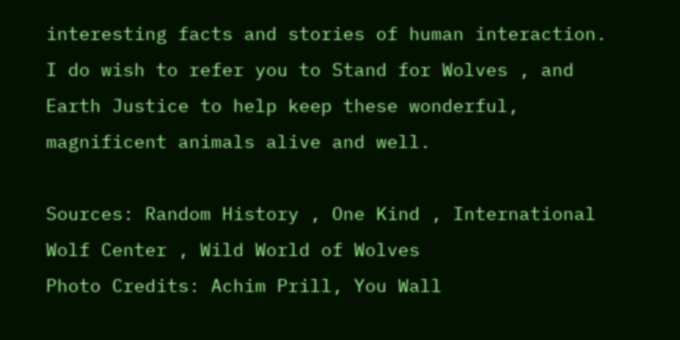interesting facts and stories of human interaction.  I do wish to refer you to Stand for Wolves , and   Earth Justice to help keep these wonderful, magnificent animals alive and well.

Sources: Random History , One Kind , International Wolf Center , Wild World of Wolves
Photo Credits: Achim Prill, You Wall